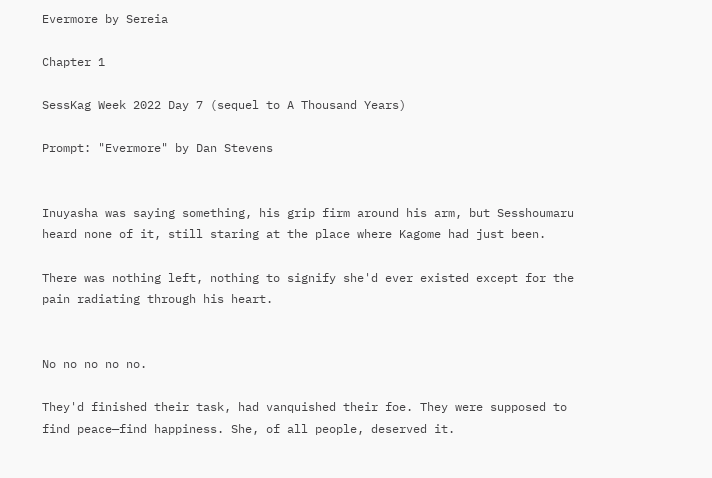Evermore by Sereia

Chapter 1

SessKag Week 2022 Day 7 (sequel to A Thousand Years)

Prompt: "Evermore" by Dan Stevens


Inuyasha was saying something, his grip firm around his arm, but Sesshoumaru heard none of it, still staring at the place where Kagome had just been.

There was nothing left, nothing to signify she'd ever existed except for the pain radiating through his heart.


No no no no no.

They'd finished their task, had vanquished their foe. They were supposed to find peace—find happiness. She, of all people, deserved it.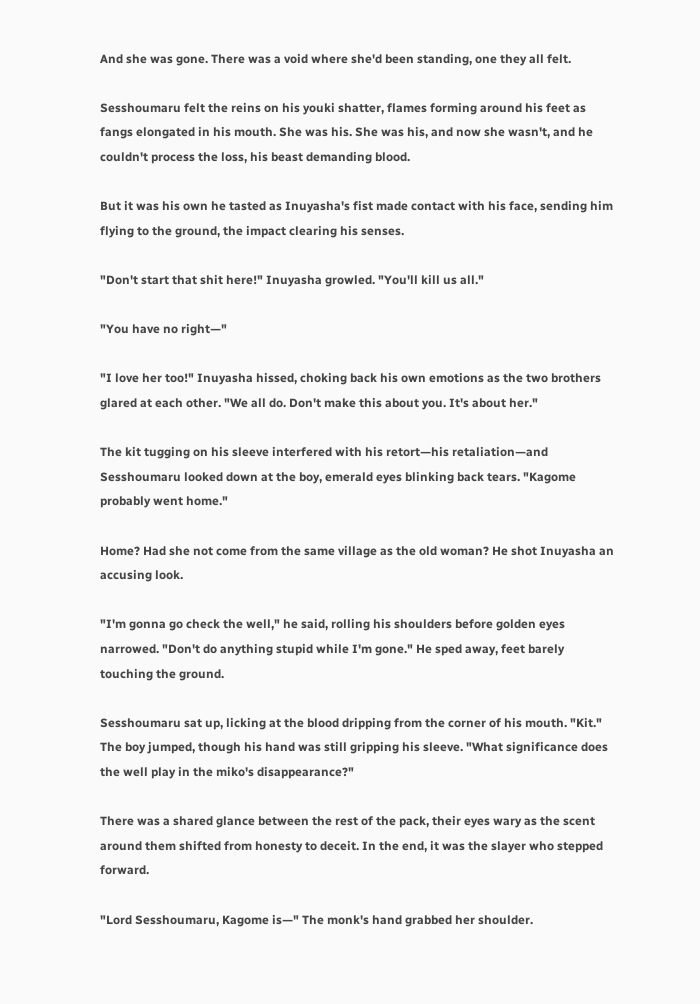And she was gone. There was a void where she'd been standing, one they all felt.

Sesshoumaru felt the reins on his youki shatter, flames forming around his feet as fangs elongated in his mouth. She was his. She was his, and now she wasn't, and he couldn't process the loss, his beast demanding blood.

But it was his own he tasted as Inuyasha's fist made contact with his face, sending him flying to the ground, the impact clearing his senses.

"Don't start that shit here!" Inuyasha growled. "You'll kill us all."

"You have no right—"

"I love her too!" Inuyasha hissed, choking back his own emotions as the two brothers glared at each other. "We all do. Don't make this about you. It's about her."

The kit tugging on his sleeve interfered with his retort—his retaliation—and Sesshoumaru looked down at the boy, emerald eyes blinking back tears. "Kagome probably went home."

Home? Had she not come from the same village as the old woman? He shot Inuyasha an accusing look.

"I'm gonna go check the well," he said, rolling his shoulders before golden eyes narrowed. "Don't do anything stupid while I'm gone." He sped away, feet barely touching the ground.

Sesshoumaru sat up, licking at the blood dripping from the corner of his mouth. "Kit." The boy jumped, though his hand was still gripping his sleeve. "What significance does the well play in the miko's disappearance?"

There was a shared glance between the rest of the pack, their eyes wary as the scent around them shifted from honesty to deceit. In the end, it was the slayer who stepped forward.

"Lord Sesshoumaru, Kagome is—" The monk's hand grabbed her shoulder.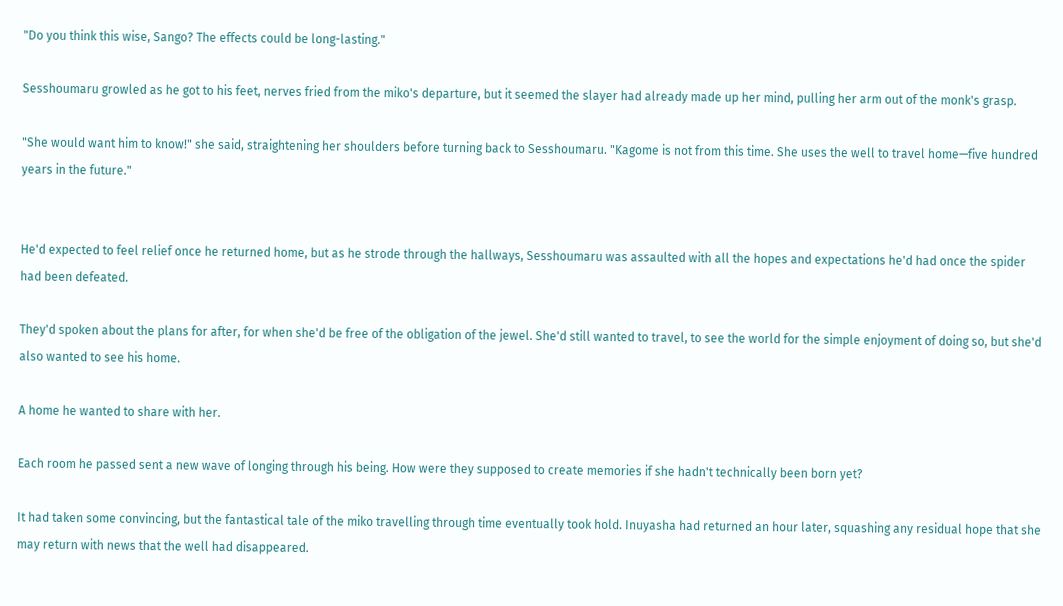"Do you think this wise, Sango? The effects could be long-lasting."

Sesshoumaru growled as he got to his feet, nerves fried from the miko's departure, but it seemed the slayer had already made up her mind, pulling her arm out of the monk's grasp.

"She would want him to know!" she said, straightening her shoulders before turning back to Sesshoumaru. "Kagome is not from this time. She uses the well to travel home—five hundred years in the future."


He'd expected to feel relief once he returned home, but as he strode through the hallways, Sesshoumaru was assaulted with all the hopes and expectations he'd had once the spider had been defeated.

They'd spoken about the plans for after, for when she'd be free of the obligation of the jewel. She'd still wanted to travel, to see the world for the simple enjoyment of doing so, but she'd also wanted to see his home.

A home he wanted to share with her.

Each room he passed sent a new wave of longing through his being. How were they supposed to create memories if she hadn't technically been born yet?

It had taken some convincing, but the fantastical tale of the miko travelling through time eventually took hold. Inuyasha had returned an hour later, squashing any residual hope that she may return with news that the well had disappeared.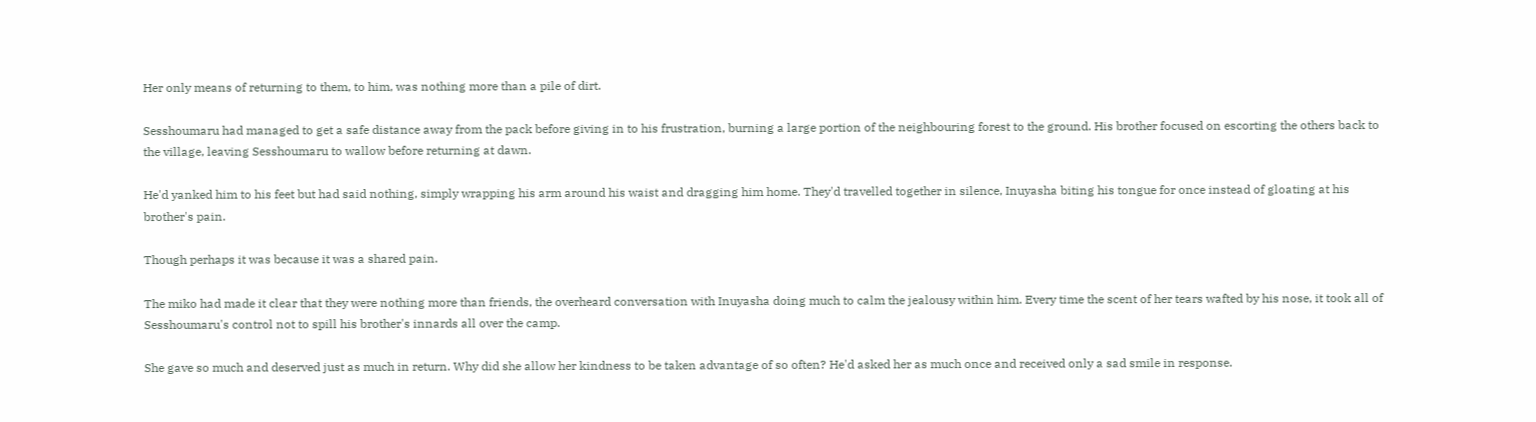Her only means of returning to them, to him, was nothing more than a pile of dirt.

Sesshoumaru had managed to get a safe distance away from the pack before giving in to his frustration, burning a large portion of the neighbouring forest to the ground. His brother focused on escorting the others back to the village, leaving Sesshoumaru to wallow before returning at dawn.

He'd yanked him to his feet but had said nothing, simply wrapping his arm around his waist and dragging him home. They'd travelled together in silence, Inuyasha biting his tongue for once instead of gloating at his brother's pain.

Though perhaps it was because it was a shared pain.

The miko had made it clear that they were nothing more than friends, the overheard conversation with Inuyasha doing much to calm the jealousy within him. Every time the scent of her tears wafted by his nose, it took all of Sesshoumaru's control not to spill his brother's innards all over the camp.

She gave so much and deserved just as much in return. Why did she allow her kindness to be taken advantage of so often? He'd asked her as much once and received only a sad smile in response.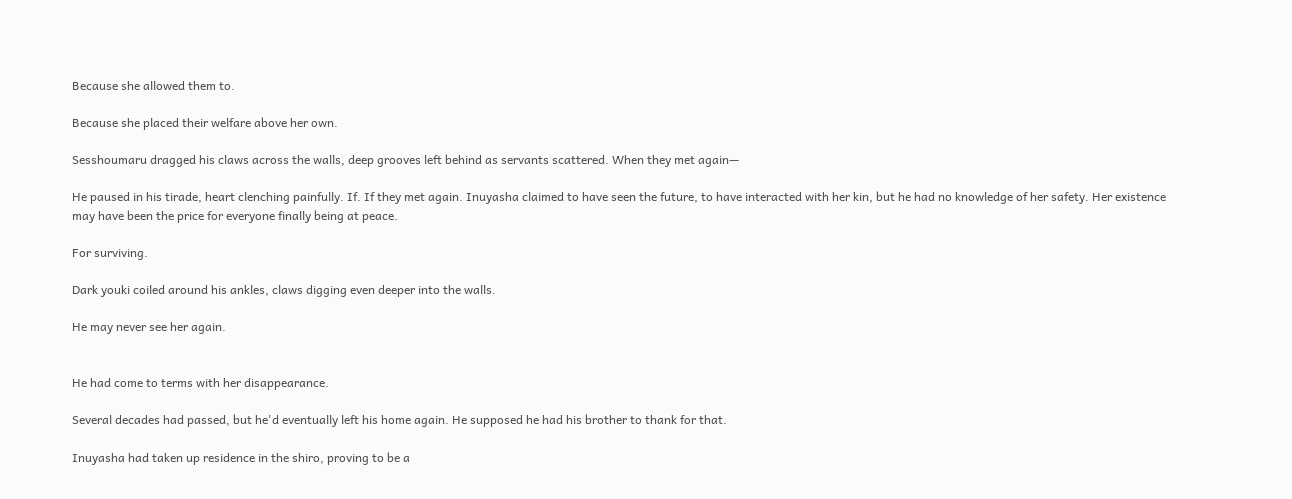Because she allowed them to.

Because she placed their welfare above her own.

Sesshoumaru dragged his claws across the walls, deep grooves left behind as servants scattered. When they met again—

He paused in his tirade, heart clenching painfully. If. If they met again. Inuyasha claimed to have seen the future, to have interacted with her kin, but he had no knowledge of her safety. Her existence may have been the price for everyone finally being at peace.

For surviving.

Dark youki coiled around his ankles, claws digging even deeper into the walls.

He may never see her again.


He had come to terms with her disappearance.

Several decades had passed, but he'd eventually left his home again. He supposed he had his brother to thank for that.

Inuyasha had taken up residence in the shiro, proving to be a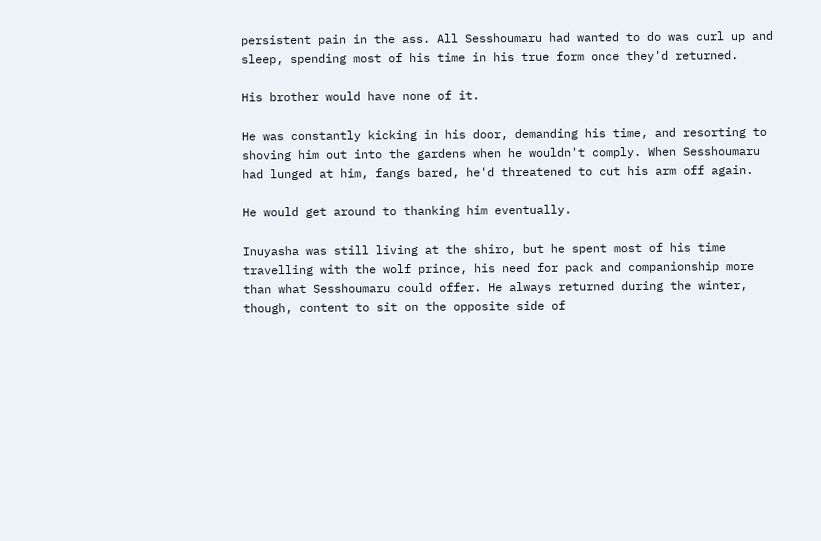persistent pain in the ass. All Sesshoumaru had wanted to do was curl up and sleep, spending most of his time in his true form once they'd returned.

His brother would have none of it.

He was constantly kicking in his door, demanding his time, and resorting to shoving him out into the gardens when he wouldn't comply. When Sesshoumaru had lunged at him, fangs bared, he'd threatened to cut his arm off again.

He would get around to thanking him eventually.

Inuyasha was still living at the shiro, but he spent most of his time travelling with the wolf prince, his need for pack and companionship more than what Sesshoumaru could offer. He always returned during the winter, though, content to sit on the opposite side of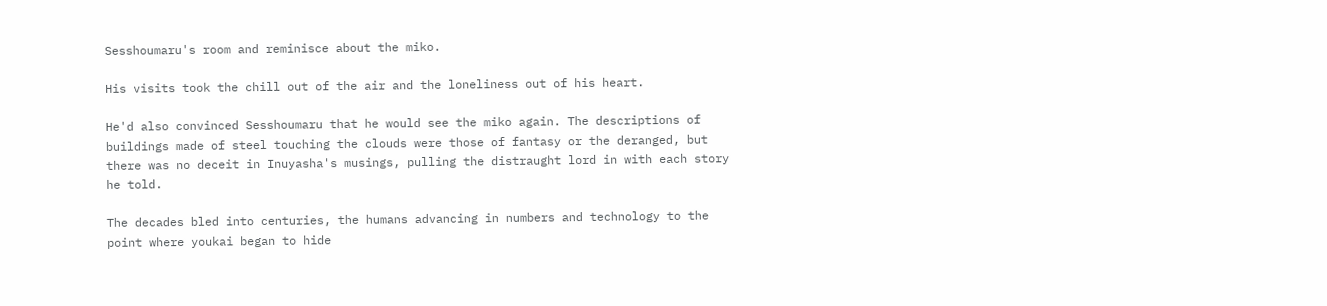Sesshoumaru's room and reminisce about the miko.

His visits took the chill out of the air and the loneliness out of his heart.

He'd also convinced Sesshoumaru that he would see the miko again. The descriptions of buildings made of steel touching the clouds were those of fantasy or the deranged, but there was no deceit in Inuyasha's musings, pulling the distraught lord in with each story he told.

The decades bled into centuries, the humans advancing in numbers and technology to the point where youkai began to hide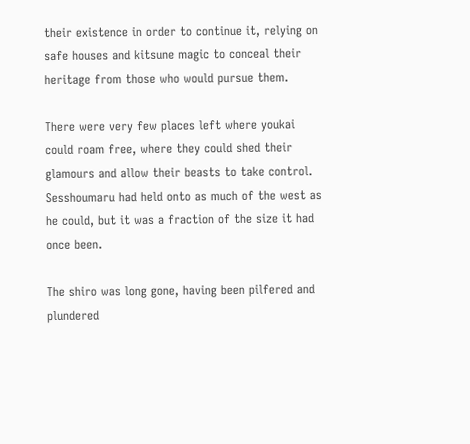their existence in order to continue it, relying on safe houses and kitsune magic to conceal their heritage from those who would pursue them.

There were very few places left where youkai could roam free, where they could shed their glamours and allow their beasts to take control. Sesshoumaru had held onto as much of the west as he could, but it was a fraction of the size it had once been.

The shiro was long gone, having been pilfered and plundered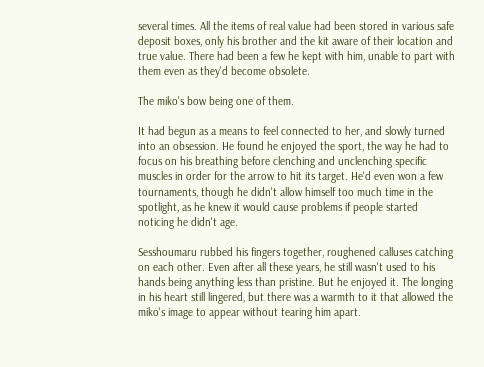several times. All the items of real value had been stored in various safe deposit boxes, only his brother and the kit aware of their location and true value. There had been a few he kept with him, unable to part with them even as they'd become obsolete.

The miko's bow being one of them.

It had begun as a means to feel connected to her, and slowly turned into an obsession. He found he enjoyed the sport, the way he had to focus on his breathing before clenching and unclenching specific muscles in order for the arrow to hit its target. He'd even won a few tournaments, though he didn't allow himself too much time in the spotlight, as he knew it would cause problems if people started noticing he didn't age.

Sesshoumaru rubbed his fingers together, roughened calluses catching on each other. Even after all these years, he still wasn't used to his hands being anything less than pristine. But he enjoyed it. The longing in his heart still lingered, but there was a warmth to it that allowed the miko's image to appear without tearing him apart.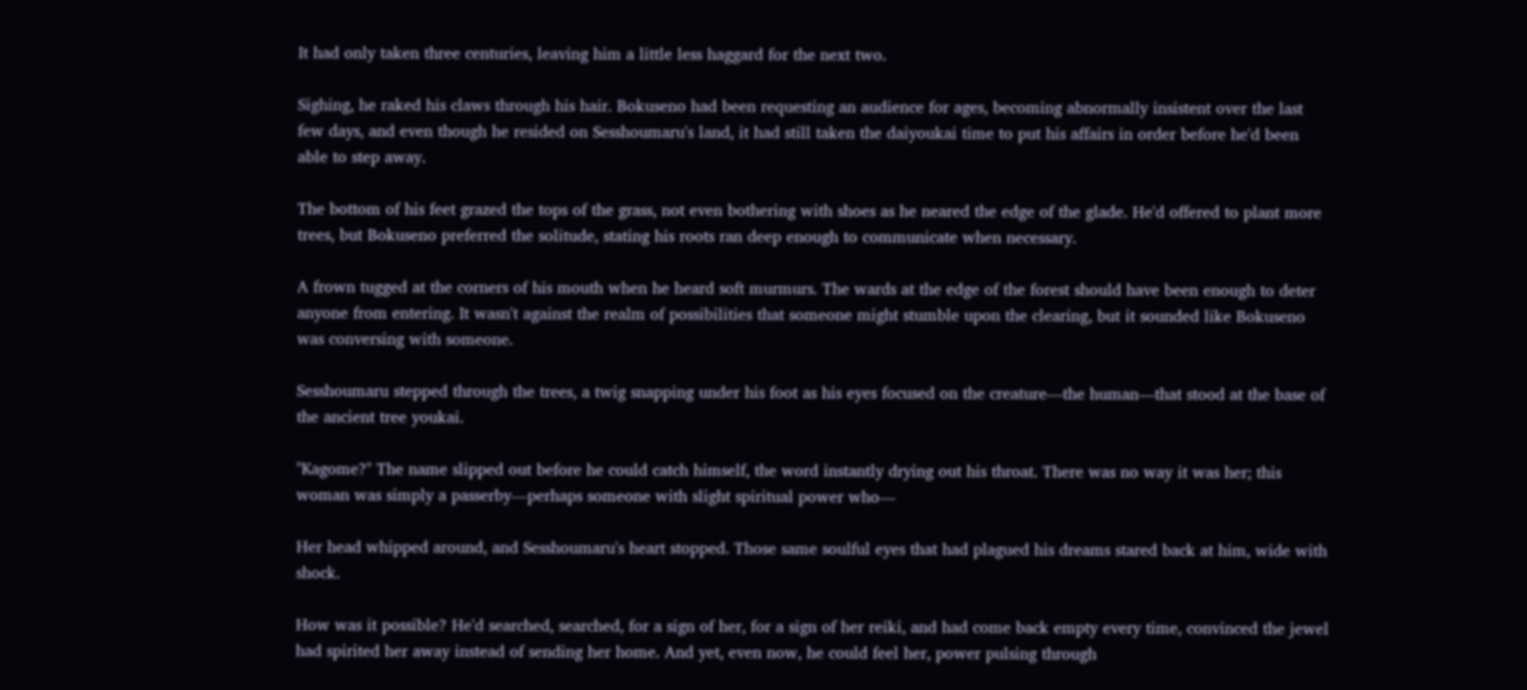It had only taken three centuries, leaving him a little less haggard for the next two.

Sighing, he raked his claws through his hair. Bokuseno had been requesting an audience for ages, becoming abnormally insistent over the last few days, and even though he resided on Sesshoumaru's land, it had still taken the daiyoukai time to put his affairs in order before he'd been able to step away.

The bottom of his feet grazed the tops of the grass, not even bothering with shoes as he neared the edge of the glade. He'd offered to plant more trees, but Bokuseno preferred the solitude, stating his roots ran deep enough to communicate when necessary.

A frown tugged at the corners of his mouth when he heard soft murmurs. The wards at the edge of the forest should have been enough to deter anyone from entering. It wasn't against the realm of possibilities that someone might stumble upon the clearing, but it sounded like Bokuseno was conversing with someone.

Sesshoumaru stepped through the trees, a twig snapping under his foot as his eyes focused on the creature—the human—that stood at the base of the ancient tree youkai.

"Kagome?" The name slipped out before he could catch himself, the word instantly drying out his throat. There was no way it was her; this woman was simply a passerby—perhaps someone with slight spiritual power who—

Her head whipped around, and Sesshoumaru's heart stopped. Those same soulful eyes that had plagued his dreams stared back at him, wide with shock.

How was it possible? He'd searched, searched, for a sign of her, for a sign of her reiki, and had come back empty every time, convinced the jewel had spirited her away instead of sending her home. And yet, even now, he could feel her, power pulsing through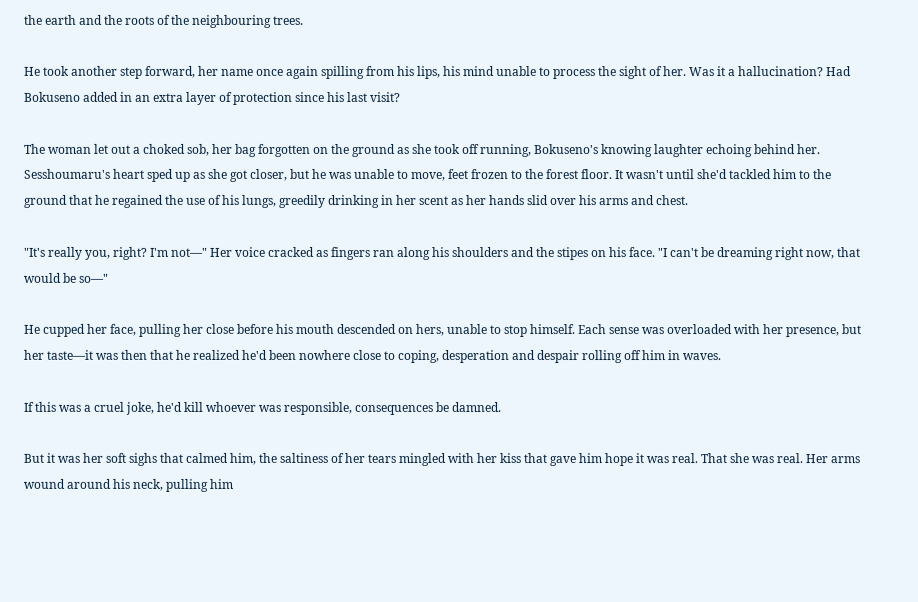the earth and the roots of the neighbouring trees.

He took another step forward, her name once again spilling from his lips, his mind unable to process the sight of her. Was it a hallucination? Had Bokuseno added in an extra layer of protection since his last visit?

The woman let out a choked sob, her bag forgotten on the ground as she took off running, Bokuseno's knowing laughter echoing behind her. Sesshoumaru's heart sped up as she got closer, but he was unable to move, feet frozen to the forest floor. It wasn't until she'd tackled him to the ground that he regained the use of his lungs, greedily drinking in her scent as her hands slid over his arms and chest.

"It's really you, right? I'm not—" Her voice cracked as fingers ran along his shoulders and the stipes on his face. "I can't be dreaming right now, that would be so—"

He cupped her face, pulling her close before his mouth descended on hers, unable to stop himself. Each sense was overloaded with her presence, but her taste—it was then that he realized he'd been nowhere close to coping, desperation and despair rolling off him in waves.

If this was a cruel joke, he'd kill whoever was responsible, consequences be damned.

But it was her soft sighs that calmed him, the saltiness of her tears mingled with her kiss that gave him hope it was real. That she was real. Her arms wound around his neck, pulling him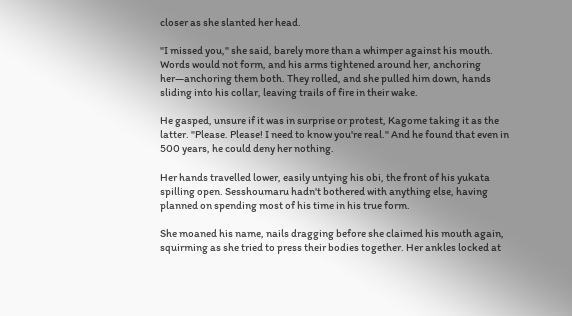closer as she slanted her head.

"I missed you," she said, barely more than a whimper against his mouth. Words would not form, and his arms tightened around her, anchoring her—anchoring them both. They rolled, and she pulled him down, hands sliding into his collar, leaving trails of fire in their wake.

He gasped, unsure if it was in surprise or protest, Kagome taking it as the latter. "Please. Please! I need to know you're real." And he found that even in 500 years, he could deny her nothing.

Her hands travelled lower, easily untying his obi, the front of his yukata spilling open. Sesshoumaru hadn't bothered with anything else, having planned on spending most of his time in his true form.

She moaned his name, nails dragging before she claimed his mouth again, squirming as she tried to press their bodies together. Her ankles locked at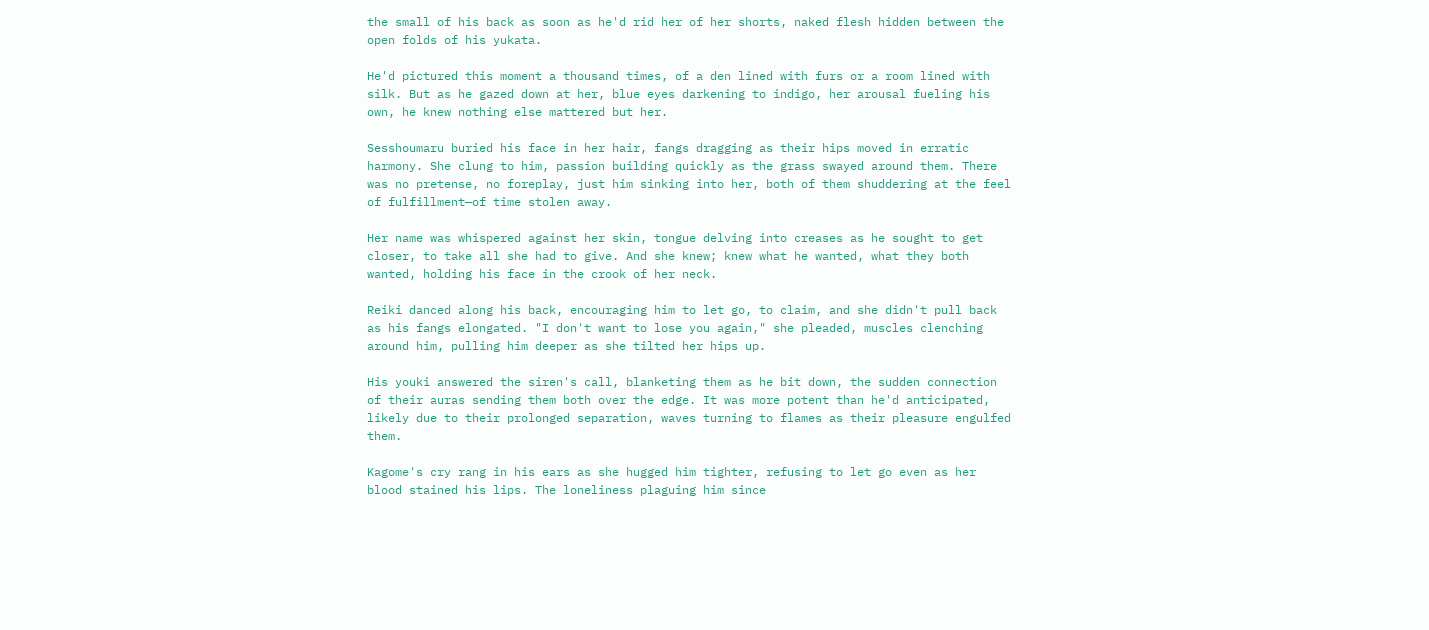the small of his back as soon as he'd rid her of her shorts, naked flesh hidden between the open folds of his yukata.

He'd pictured this moment a thousand times, of a den lined with furs or a room lined with silk. But as he gazed down at her, blue eyes darkening to indigo, her arousal fueling his own, he knew nothing else mattered but her.

Sesshoumaru buried his face in her hair, fangs dragging as their hips moved in erratic harmony. She clung to him, passion building quickly as the grass swayed around them. There was no pretense, no foreplay, just him sinking into her, both of them shuddering at the feel of fulfillment—of time stolen away.

Her name was whispered against her skin, tongue delving into creases as he sought to get closer, to take all she had to give. And she knew; knew what he wanted, what they both wanted, holding his face in the crook of her neck.

Reiki danced along his back, encouraging him to let go, to claim, and she didn't pull back as his fangs elongated. "I don't want to lose you again," she pleaded, muscles clenching around him, pulling him deeper as she tilted her hips up.

His youki answered the siren's call, blanketing them as he bit down, the sudden connection of their auras sending them both over the edge. It was more potent than he'd anticipated, likely due to their prolonged separation, waves turning to flames as their pleasure engulfed them.

Kagome's cry rang in his ears as she hugged him tighter, refusing to let go even as her blood stained his lips. The loneliness plaguing him since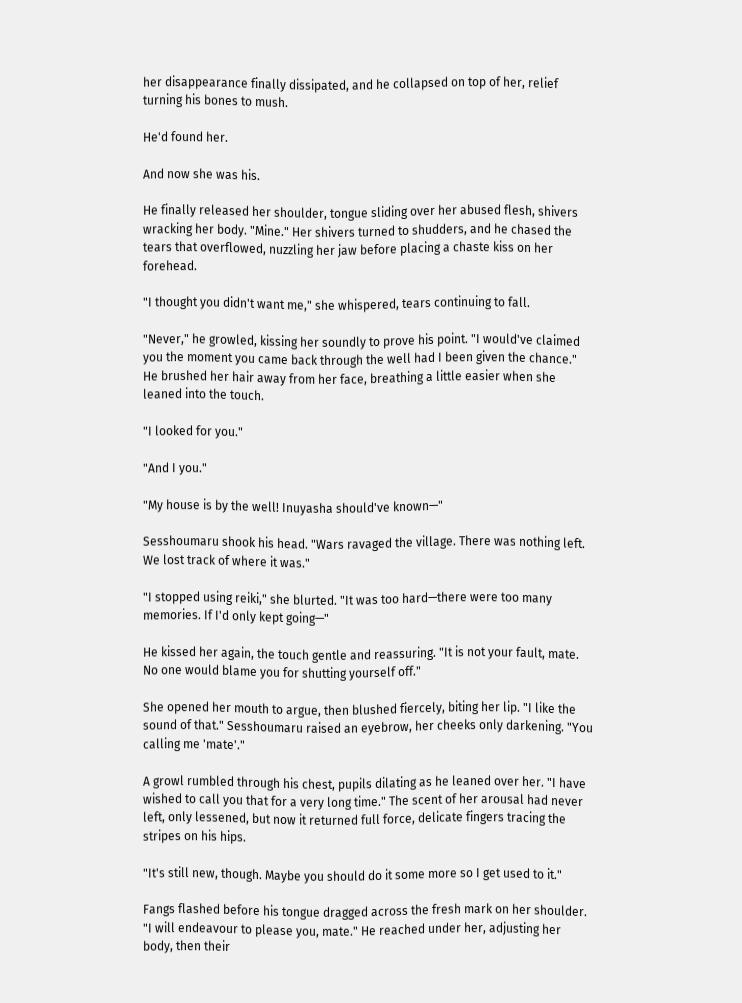her disappearance finally dissipated, and he collapsed on top of her, relief turning his bones to mush.

He'd found her.

And now she was his.

He finally released her shoulder, tongue sliding over her abused flesh, shivers wracking her body. "Mine." Her shivers turned to shudders, and he chased the tears that overflowed, nuzzling her jaw before placing a chaste kiss on her forehead.

"I thought you didn't want me," she whispered, tears continuing to fall.

"Never," he growled, kissing her soundly to prove his point. "I would've claimed you the moment you came back through the well had I been given the chance." He brushed her hair away from her face, breathing a little easier when she leaned into the touch.

"I looked for you."

"And I you."

"My house is by the well! Inuyasha should've known—"

Sesshoumaru shook his head. "Wars ravaged the village. There was nothing left. We lost track of where it was."

"I stopped using reiki," she blurted. "It was too hard—there were too many memories. If I'd only kept going—"

He kissed her again, the touch gentle and reassuring. "It is not your fault, mate. No one would blame you for shutting yourself off."

She opened her mouth to argue, then blushed fiercely, biting her lip. "I like the sound of that." Sesshoumaru raised an eyebrow, her cheeks only darkening. "You calling me 'mate'."

A growl rumbled through his chest, pupils dilating as he leaned over her. "I have wished to call you that for a very long time." The scent of her arousal had never left, only lessened, but now it returned full force, delicate fingers tracing the stripes on his hips.

"It's still new, though. Maybe you should do it some more so I get used to it."

Fangs flashed before his tongue dragged across the fresh mark on her shoulder. "I will endeavour to please you, mate." He reached under her, adjusting her body, then their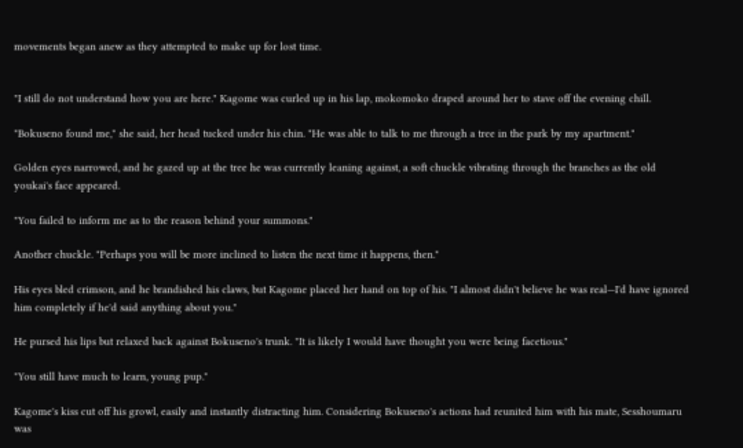movements began anew as they attempted to make up for lost time.


"I still do not understand how you are here." Kagome was curled up in his lap, mokomoko draped around her to stave off the evening chill.

"Bokuseno found me," she said, her head tucked under his chin. "He was able to talk to me through a tree in the park by my apartment."

Golden eyes narrowed, and he gazed up at the tree he was currently leaning against, a soft chuckle vibrating through the branches as the old youkai's face appeared.

"You failed to inform me as to the reason behind your summons."

Another chuckle. "Perhaps you will be more inclined to listen the next time it happens, then."

His eyes bled crimson, and he brandished his claws, but Kagome placed her hand on top of his. "I almost didn't believe he was real—I'd have ignored him completely if he'd said anything about you."

He pursed his lips but relaxed back against Bokuseno's trunk. "It is likely I would have thought you were being facetious."

"You still have much to learn, young pup."

Kagome's kiss cut off his growl, easily and instantly distracting him. Considering Bokuseno's actions had reunited him with his mate, Sesshoumaru was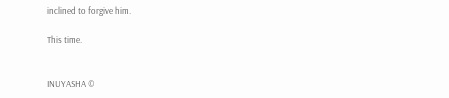inclined to forgive him.

This time.


INUYASHA ©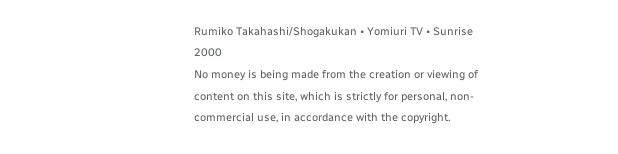Rumiko Takahashi/Shogakukan • Yomiuri TV • Sunrise 2000
No money is being made from the creation or viewing of content on this site, which is strictly for personal, non-commercial use, in accordance with the copyright.